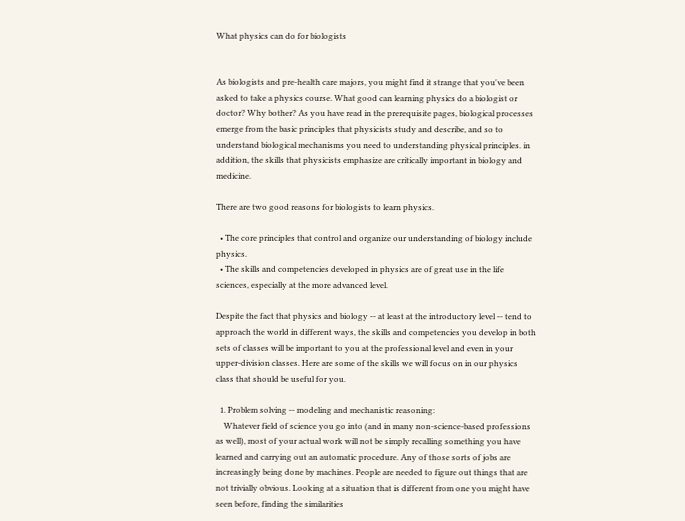What physics can do for biologists


As biologists and pre-health care majors, you might find it strange that you've been asked to take a physics course. What good can learning physics do a biologist or doctor? Why bother? As you have read in the prerequisite pages, biological processes emerge from the basic principles that physicists study and describe, and so to understand biological mechanisms you need to understanding physical principles. in addition, the skills that physicists emphasize are critically important in biology and medicine.

There are two good reasons for biologists to learn physics.

  • The core principles that control and organize our understanding of biology include physics.
  • The skills and competencies developed in physics are of great use in the life sciences, especially at the more advanced level.

Despite the fact that physics and biology -- at least at the introductory level -- tend to approach the world in different ways, the skills and competencies you develop in both sets of classes will be important to you at the professional level and even in your upper-division classes. Here are some of the skills we will focus on in our physics class that should be useful for you.

  1. Problem solving -- modeling and mechanistic reasoning:
    Whatever field of science you go into (and in many non-science-based professions as well), most of your actual work will not be simply recalling something you have learned and carrying out an automatic procedure. Any of those sorts of jobs are increasingly being done by machines. People are needed to figure out things that are not trivially obvious. Looking at a situation that is different from one you might have seen before, finding the similarities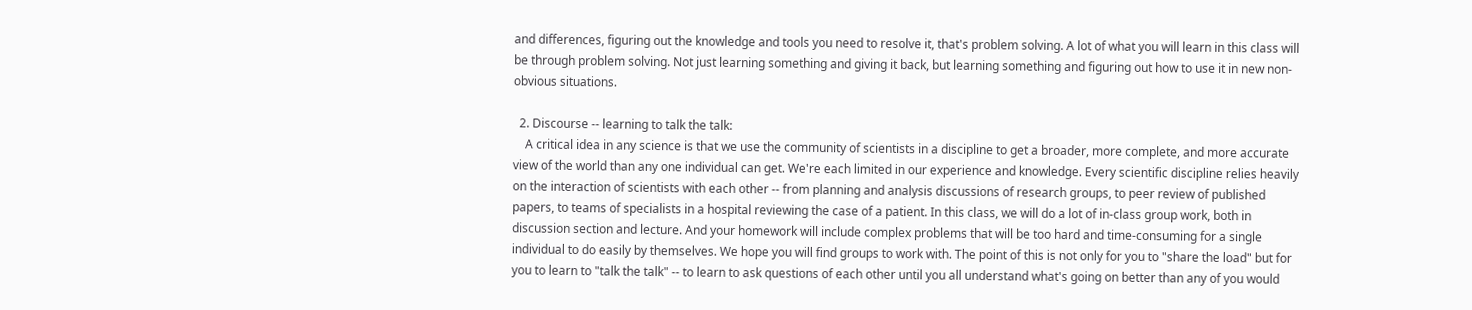and differences, figuring out the knowledge and tools you need to resolve it, that's problem solving. A lot of what you will learn in this class will be through problem solving. Not just learning something and giving it back, but learning something and figuring out how to use it in new non-obvious situations.

  2. Discourse -- learning to talk the talk:
    A critical idea in any science is that we use the community of scientists in a discipline to get a broader, more complete, and more accurate view of the world than any one individual can get. We're each limited in our experience and knowledge. Every scientific discipline relies heavily on the interaction of scientists with each other -- from planning and analysis discussions of research groups, to peer review of published papers, to teams of specialists in a hospital reviewing the case of a patient. In this class, we will do a lot of in-class group work, both in discussion section and lecture. And your homework will include complex problems that will be too hard and time-consuming for a single individual to do easily by themselves. We hope you will find groups to work with. The point of this is not only for you to "share the load" but for you to learn to "talk the talk" -- to learn to ask questions of each other until you all understand what's going on better than any of you would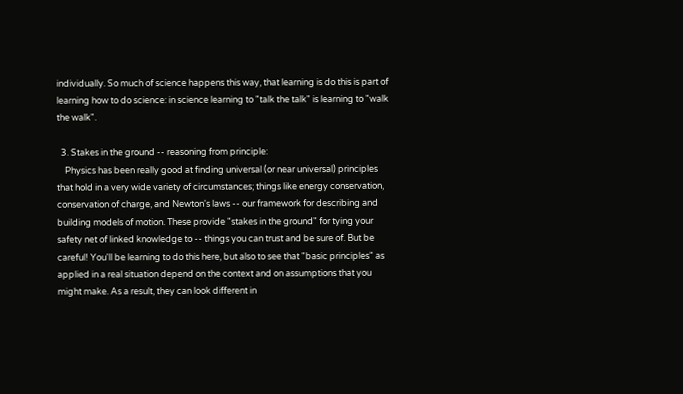individually. So much of science happens this way, that learning is do this is part of learning how to do science: in science learning to "talk the talk" is learning to "walk the walk".

  3. Stakes in the ground -- reasoning from principle:
    Physics has been really good at finding universal (or near universal) principles that hold in a very wide variety of circumstances; things like energy conservation, conservation of charge, and Newton's laws -- our framework for describing and building models of motion. These provide "stakes in the ground" for tying your safety net of linked knowledge to -- things you can trust and be sure of. But be careful! You'll be learning to do this here, but also to see that "basic principles" as applied in a real situation depend on the context and on assumptions that you might make. As a result, they can look different in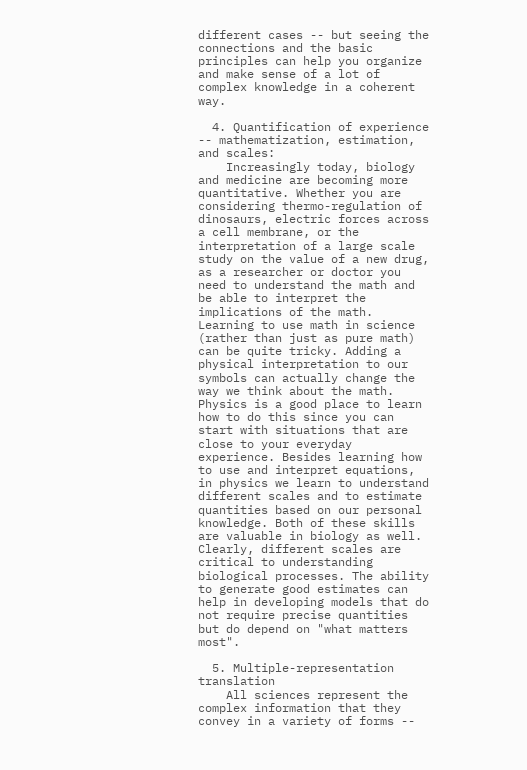different cases -- but seeing the connections and the basic principles can help you organize and make sense of a lot of complex knowledge in a coherent way.

  4. Quantification of experience -- mathematization, estimation, and scales:
    Increasingly today, biology and medicine are becoming more quantitative. Whether you are considering thermo-regulation of dinosaurs, electric forces across a cell membrane, or the interpretation of a large scale study on the value of a new drug, as a researcher or doctor you need to understand the math and be able to interpret the implications of the math. Learning to use math in science (rather than just as pure math) can be quite tricky. Adding a physical interpretation to our symbols can actually change the way we think about the math. Physics is a good place to learn how to do this since you can start with situations that are close to your everyday experience. Besides learning how to use and interpret equations, in physics we learn to understand different scales and to estimate quantities based on our personal knowledge. Both of these skills are valuable in biology as well.  Clearly, different scales are critical to understanding biological processes. The ability to generate good estimates can help in developing models that do not require precise quantities but do depend on "what matters most".

  5. Multiple-representation translation
    All sciences represent the complex information that they convey in a variety of forms --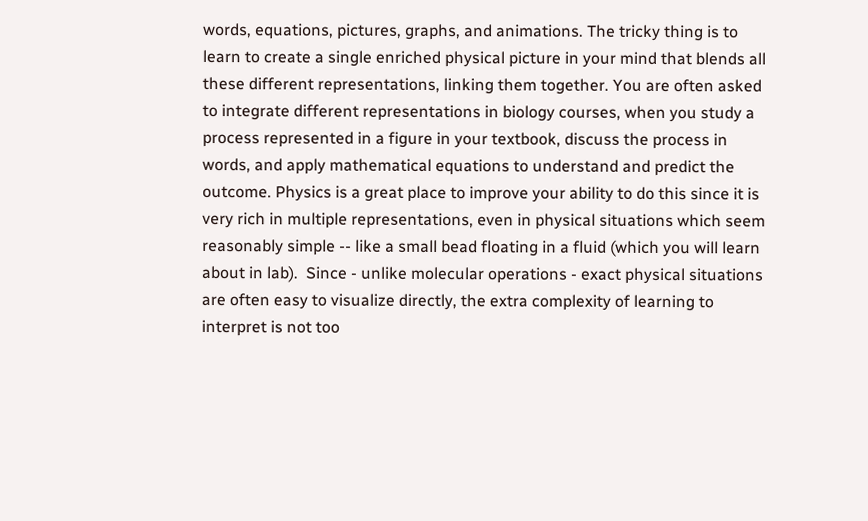words, equations, pictures, graphs, and animations. The tricky thing is to learn to create a single enriched physical picture in your mind that blends all these different representations, linking them together. You are often asked to integrate different representations in biology courses, when you study a process represented in a figure in your textbook, discuss the process in words, and apply mathematical equations to understand and predict the outcome. Physics is a great place to improve your ability to do this since it is very rich in multiple representations, even in physical situations which seem reasonably simple -- like a small bead floating in a fluid (which you will learn about in lab).  Since - unlike molecular operations - exact physical situations are often easy to visualize directly, the extra complexity of learning to interpret is not too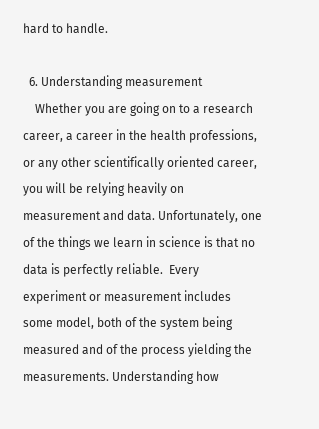hard to handle.

  6. Understanding measurement
    Whether you are going on to a research career, a career in the health professions, or any other scientifically oriented career, you will be relying heavily on measurement and data. Unfortunately, one of the things we learn in science is that no data is perfectly reliable.  Every experiment or measurement includes some model, both of the system being measured and of the process yielding the measurements. Understanding how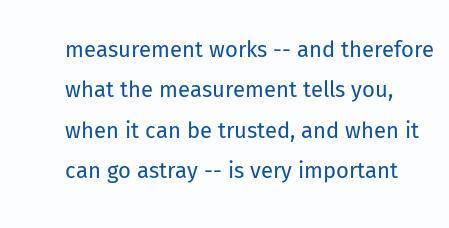measurement works -- and therefore what the measurement tells you, when it can be trusted, and when it can go astray -- is very important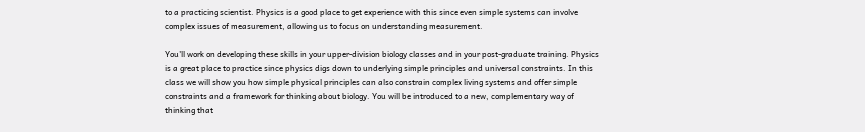to a practicing scientist. Physics is a good place to get experience with this since even simple systems can involve complex issues of measurement, allowing us to focus on understanding measurement.

You'll work on developing these skills in your upper-division biology classes and in your post-graduate training. Physics is a great place to practice since physics digs down to underlying simple principles and universal constraints. In this class we will show you how simple physical principles can also constrain complex living systems and offer simple constraints and a framework for thinking about biology. You will be introduced to a new, complementary way of thinking that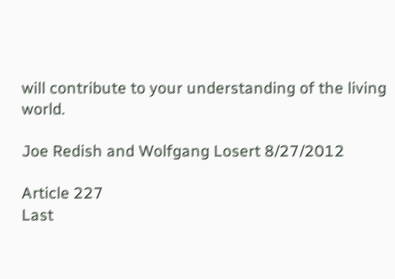will contribute to your understanding of the living world.

Joe Redish and Wolfgang Losert 8/27/2012

Article 227
Last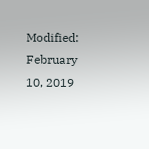Modified: February 10, 2019